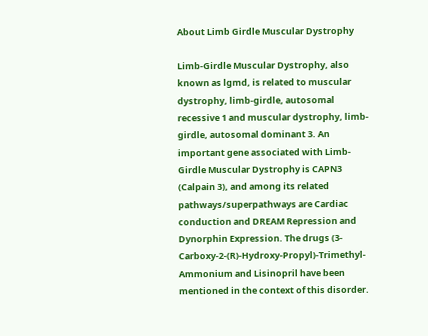About Limb Girdle Muscular Dystrophy

Limb-Girdle Muscular Dystrophy, also known as lgmd, is related to muscular dystrophy, limb-girdle, autosomal recessive 1 and muscular dystrophy, limb-girdle, autosomal dominant 3. An important gene associated with Limb-Girdle Muscular Dystrophy is CAPN3 (Calpain 3), and among its related pathways/superpathways are Cardiac conduction and DREAM Repression and Dynorphin Expression. The drugs (3-Carboxy-2-(R)-Hydroxy-Propyl)-Trimethyl-Ammonium and Lisinopril have been mentioned in the context of this disorder.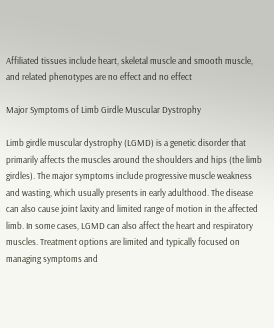Affiliated tissues include heart, skeletal muscle and smooth muscle, and related phenotypes are no effect and no effect

Major Symptoms of Limb Girdle Muscular Dystrophy

Limb girdle muscular dystrophy (LGMD) is a genetic disorder that primarily affects the muscles around the shoulders and hips (the limb girdles). The major symptoms include progressive muscle weakness and wasting, which usually presents in early adulthood. The disease can also cause joint laxity and limited range of motion in the affected limb. In some cases, LGMD can also affect the heart and respiratory muscles. Treatment options are limited and typically focused on managing symptoms and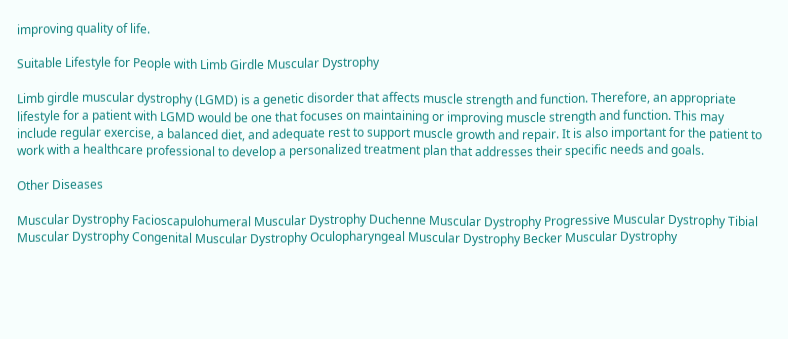improving quality of life.

Suitable Lifestyle for People with Limb Girdle Muscular Dystrophy

Limb girdle muscular dystrophy (LGMD) is a genetic disorder that affects muscle strength and function. Therefore, an appropriate lifestyle for a patient with LGMD would be one that focuses on maintaining or improving muscle strength and function. This may include regular exercise, a balanced diet, and adequate rest to support muscle growth and repair. It is also important for the patient to work with a healthcare professional to develop a personalized treatment plan that addresses their specific needs and goals.

Other Diseases

Muscular Dystrophy Facioscapulohumeral Muscular Dystrophy Duchenne Muscular Dystrophy Progressive Muscular Dystrophy Tibial Muscular Dystrophy Congenital Muscular Dystrophy Oculopharyngeal Muscular Dystrophy Becker Muscular Dystrophy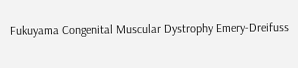Fukuyama Congenital Muscular Dystrophy Emery-Dreifuss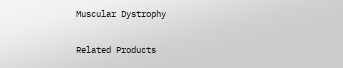Muscular Dystrophy

Related Products